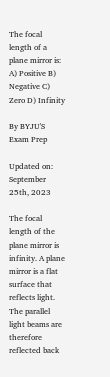The focal length of a plane mirror is: A) Positive B) Negative C) Zero D) Infinity

By BYJU'S Exam Prep

Updated on: September 25th, 2023

The focal length of the plane mirror is infinity. A plane mirror is a flat surface that reflects light. The parallel light beams are therefore reflected back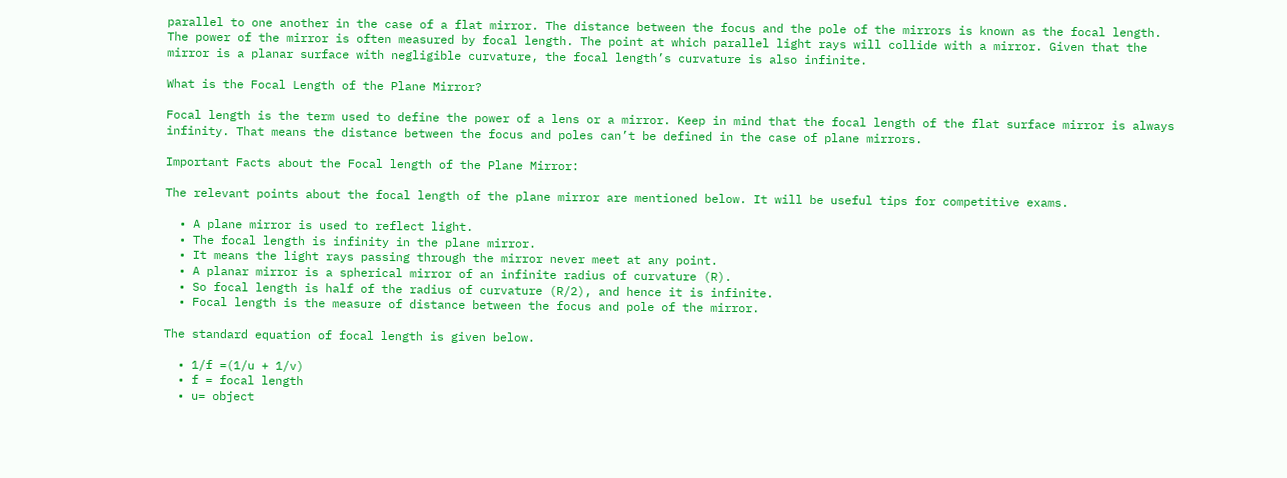parallel to one another in the case of a flat mirror. The distance between the focus and the pole of the mirrors is known as the focal length. The power of the mirror is often measured by focal length. The point at which parallel light rays will collide with a mirror. Given that the mirror is a planar surface with negligible curvature, the focal length’s curvature is also infinite.

What is the Focal Length of the Plane Mirror?

Focal length is the term used to define the power of a lens or a mirror. Keep in mind that the focal length of the flat surface mirror is always infinity. That means the distance between the focus and poles can’t be defined in the case of plane mirrors.

Important Facts about the Focal length of the Plane Mirror:

The relevant points about the focal length of the plane mirror are mentioned below. It will be useful tips for competitive exams.

  • A plane mirror is used to reflect light.
  • The focal length is infinity in the plane mirror.
  • It means the light rays passing through the mirror never meet at any point.
  • A planar mirror is a spherical mirror of an infinite radius of curvature (R).
  • So focal length is half of the radius of curvature (R/2), and hence it is infinite.
  • Focal length is the measure of distance between the focus and pole of the mirror.

The standard equation of focal length is given below.

  • 1/f =(1/u + 1/v)
  • f = focal length
  • u= object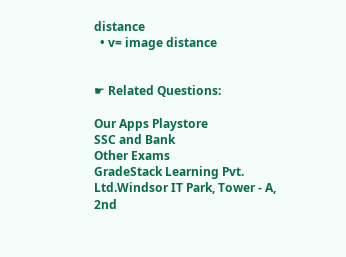distance
  • v= image distance


☛ Related Questions:

Our Apps Playstore
SSC and Bank
Other Exams
GradeStack Learning Pvt. Ltd.Windsor IT Park, Tower - A, 2nd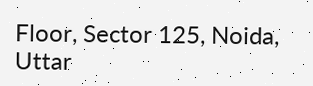Floor, Sector 125, Noida, Uttar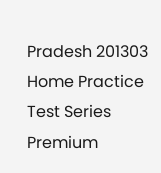Pradesh 201303
Home Practice Test Series Premium